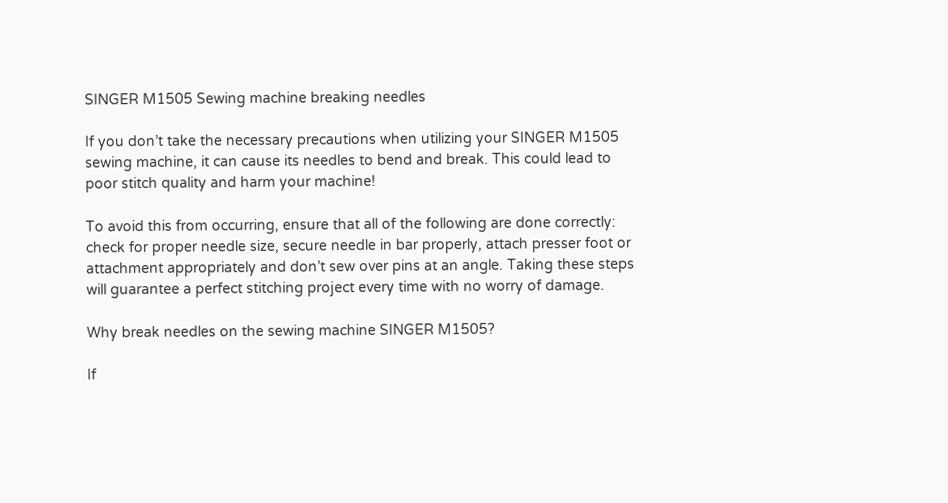SINGER M1505 Sewing machine breaking needles

If you don’t take the necessary precautions when utilizing your SINGER M1505 sewing machine, it can cause its needles to bend and break. This could lead to poor stitch quality and harm your machine!

To avoid this from occurring, ensure that all of the following are done correctly: check for proper needle size, secure needle in bar properly, attach presser foot or attachment appropriately and don’t sew over pins at an angle. Taking these steps will guarantee a perfect stitching project every time with no worry of damage.

Why break needles on the sewing machine SINGER M1505?

If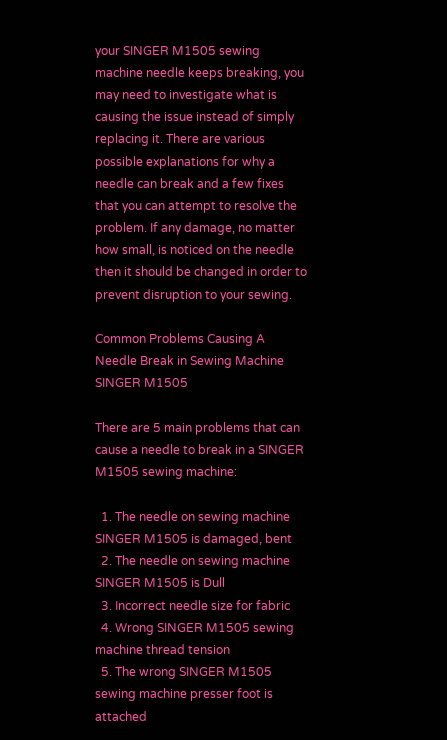your SINGER M1505 sewing machine needle keeps breaking, you may need to investigate what is causing the issue instead of simply replacing it. There are various possible explanations for why a needle can break and a few fixes that you can attempt to resolve the problem. If any damage, no matter how small, is noticed on the needle then it should be changed in order to prevent disruption to your sewing.

Common Problems Causing A Needle Break in Sewing Machine SINGER M1505

There are 5 main problems that can cause a needle to break in a SINGER M1505 sewing machine:

  1. The needle on sewing machine SINGER M1505 is damaged, bent
  2. The needle on sewing machine SINGER M1505 is Dull
  3. Incorrect needle size for fabric
  4. Wrong SINGER M1505 sewing machine thread tension
  5. The wrong SINGER M1505 sewing machine presser foot is attached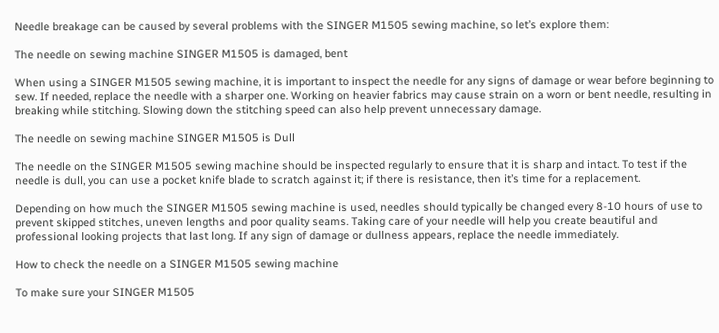Needle breakage can be caused by several problems with the SINGER M1505 sewing machine, so let’s explore them:

The needle on sewing machine SINGER M1505 is damaged, bent

When using a SINGER M1505 sewing machine, it is important to inspect the needle for any signs of damage or wear before beginning to sew. If needed, replace the needle with a sharper one. Working on heavier fabrics may cause strain on a worn or bent needle, resulting in breaking while stitching. Slowing down the stitching speed can also help prevent unnecessary damage.

The needle on sewing machine SINGER M1505 is Dull

The needle on the SINGER M1505 sewing machine should be inspected regularly to ensure that it is sharp and intact. To test if the needle is dull, you can use a pocket knife blade to scratch against it; if there is resistance, then it’s time for a replacement.

Depending on how much the SINGER M1505 sewing machine is used, needles should typically be changed every 8-10 hours of use to prevent skipped stitches, uneven lengths and poor quality seams. Taking care of your needle will help you create beautiful and professional looking projects that last long. If any sign of damage or dullness appears, replace the needle immediately.

How to check the needle on a SINGER M1505 sewing machine

To make sure your SINGER M1505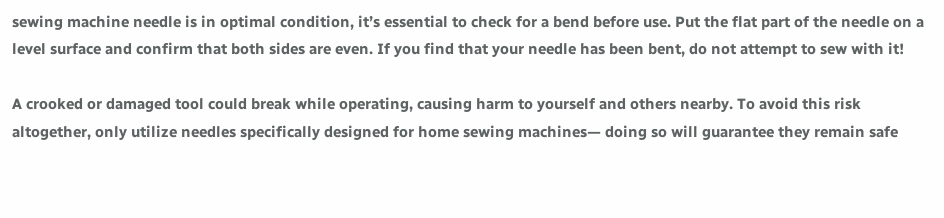sewing machine needle is in optimal condition, it’s essential to check for a bend before use. Put the flat part of the needle on a level surface and confirm that both sides are even. If you find that your needle has been bent, do not attempt to sew with it!

A crooked or damaged tool could break while operating, causing harm to yourself and others nearby. To avoid this risk altogether, only utilize needles specifically designed for home sewing machines— doing so will guarantee they remain safe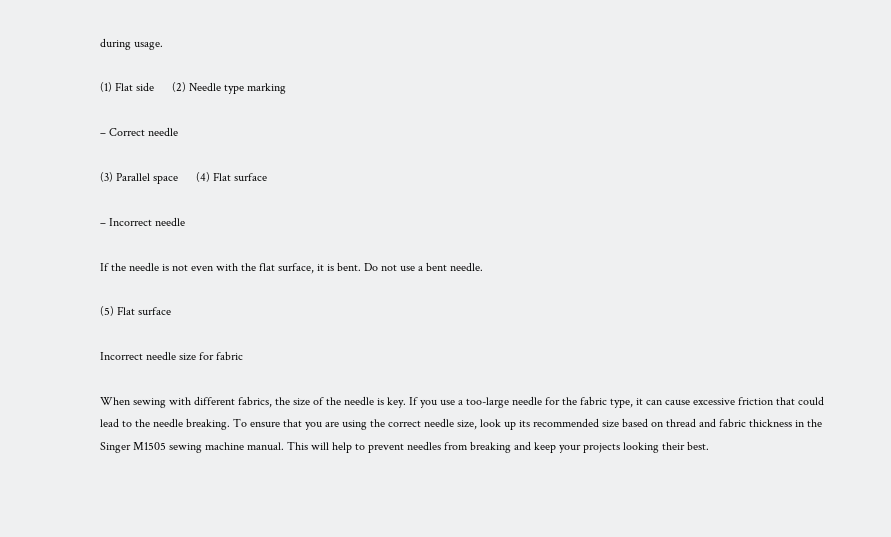during usage.

(1) Flat side      (2) Needle type marking

– Correct needle

(3) Parallel space      (4) Flat surface

– Incorrect needle

If the needle is not even with the flat surface, it is bent. Do not use a bent needle.

(5) Flat surface

Incorrect needle size for fabric

When sewing with different fabrics, the size of the needle is key. If you use a too-large needle for the fabric type, it can cause excessive friction that could lead to the needle breaking. To ensure that you are using the correct needle size, look up its recommended size based on thread and fabric thickness in the Singer M1505 sewing machine manual. This will help to prevent needles from breaking and keep your projects looking their best.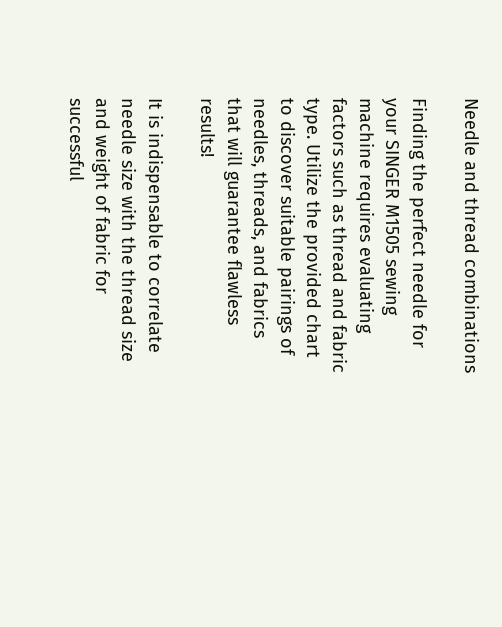Needle and thread combinations

Finding the perfect needle for your SINGER M1505 sewing machine requires evaluating factors such as thread and fabric type. Utilize the provided chart to discover suitable pairings of needles, threads, and fabrics that will guarantee flawless results!

It is indispensable to correlate needle size with the thread size and weight of fabric for successful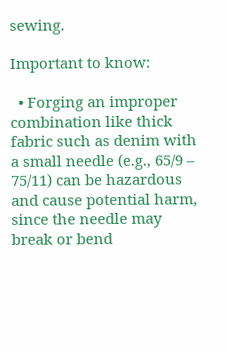sewing.

Important to know:

  • Forging an improper combination like thick fabric such as denim with a small needle (e.g., 65/9 – 75/11) can be hazardous and cause potential harm, since the needle may break or bend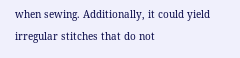when sewing. Additionally, it could yield irregular stitches that do not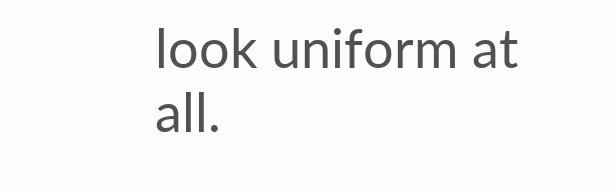look uniform at all.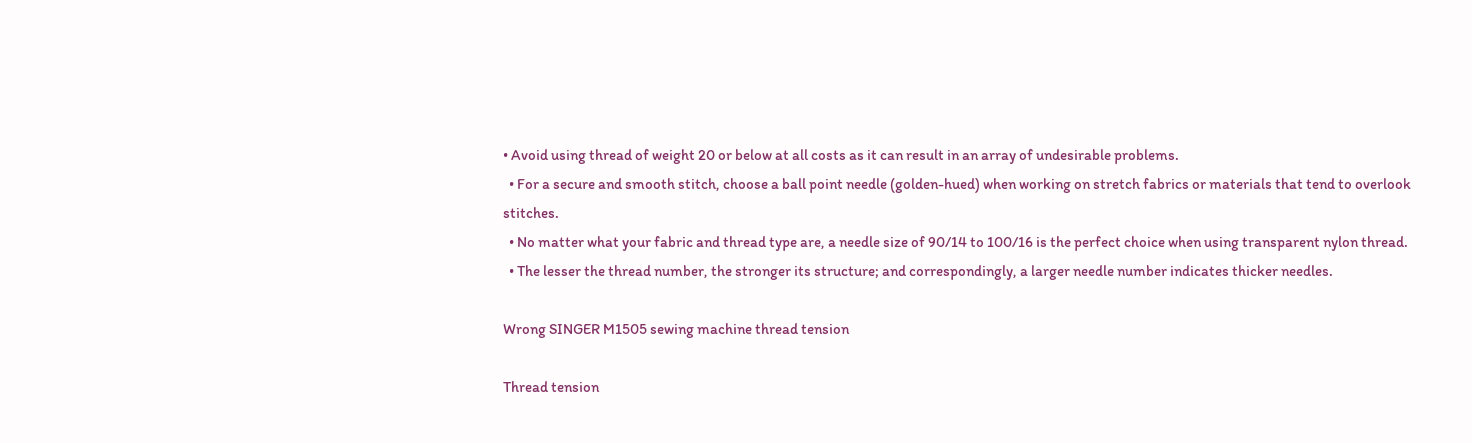• Avoid using thread of weight 20 or below at all costs as it can result in an array of undesirable problems.
  • For a secure and smooth stitch, choose a ball point needle (golden-hued) when working on stretch fabrics or materials that tend to overlook stitches.
  • No matter what your fabric and thread type are, a needle size of 90/14 to 100/16 is the perfect choice when using transparent nylon thread.
  • The lesser the thread number, the stronger its structure; and correspondingly, a larger needle number indicates thicker needles.

Wrong SINGER M1505 sewing machine thread tension

Thread tension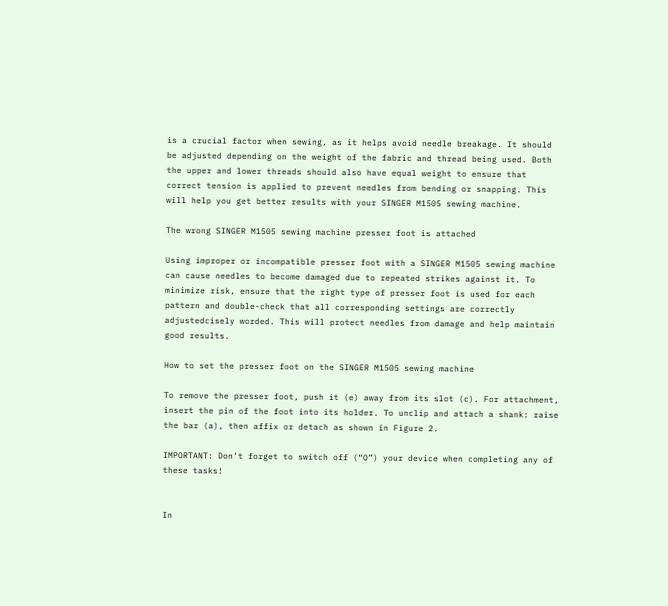is a crucial factor when sewing, as it helps avoid needle breakage. It should be adjusted depending on the weight of the fabric and thread being used. Both the upper and lower threads should also have equal weight to ensure that correct tension is applied to prevent needles from bending or snapping. This will help you get better results with your SINGER M1505 sewing machine.

The wrong SINGER M1505 sewing machine presser foot is attached

Using improper or incompatible presser foot with a SINGER M1505 sewing machine can cause needles to become damaged due to repeated strikes against it. To minimize risk, ensure that the right type of presser foot is used for each pattern and double-check that all corresponding settings are correctly adjustedcisely worded. This will protect needles from damage and help maintain good results.

How to set the presser foot on the SINGER M1505 sewing machine

To remove the presser foot, push it (e) away from its slot (c). For attachment, insert the pin of the foot into its holder. To unclip and attach a shank: raise the bar (a), then affix or detach as shown in Figure 2.

IMPORTANT: Don’t forget to switch off (“O”) your device when completing any of these tasks!


In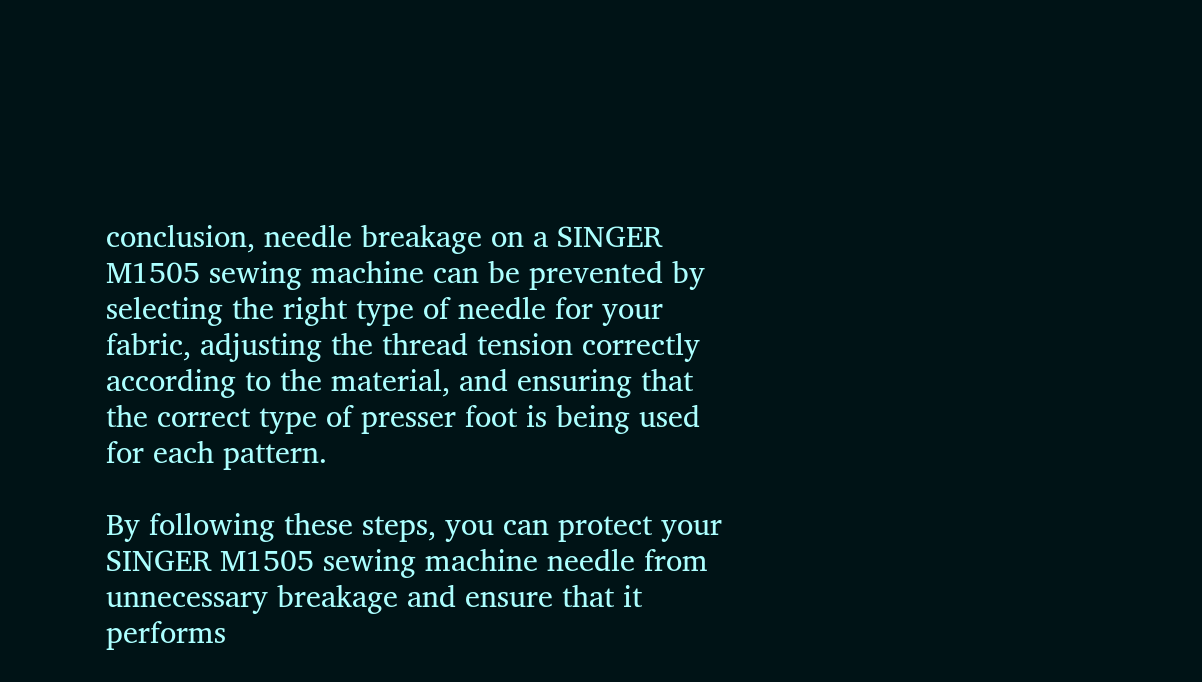conclusion, needle breakage on a SINGER M1505 sewing machine can be prevented by selecting the right type of needle for your fabric, adjusting the thread tension correctly according to the material, and ensuring that the correct type of presser foot is being used for each pattern.

By following these steps, you can protect your SINGER M1505 sewing machine needle from unnecessary breakage and ensure that it performs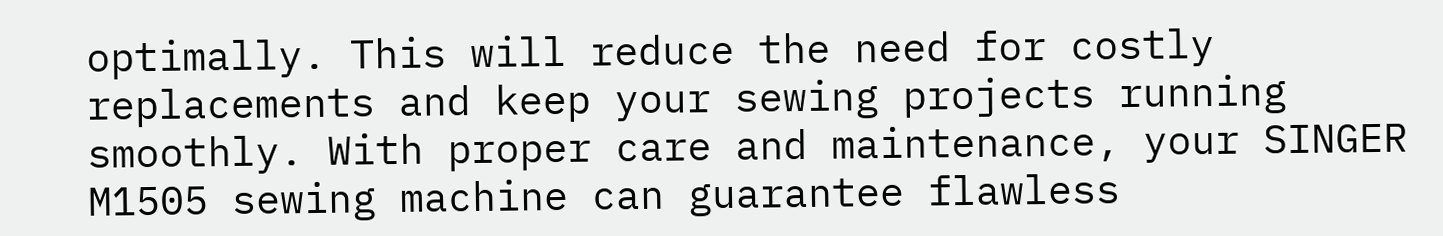optimally. This will reduce the need for costly replacements and keep your sewing projects running smoothly. With proper care and maintenance, your SINGER M1505 sewing machine can guarantee flawless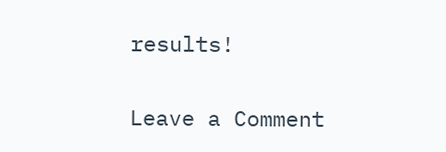results!

Leave a Comment